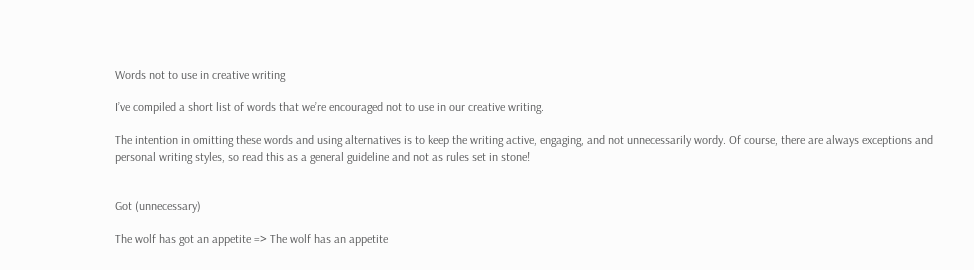Words not to use in creative writing

I’ve compiled a short list of words that we’re encouraged not to use in our creative writing.

The intention in omitting these words and using alternatives is to keep the writing active, engaging, and not unnecessarily wordy. Of course, there are always exceptions and personal writing styles, so read this as a general guideline and not as rules set in stone!


Got (unnecessary)

The wolf has got an appetite => The wolf has an appetite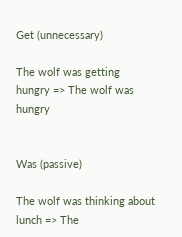Get (unnecessary)

The wolf was getting hungry => The wolf was hungry


Was (passive)

The wolf was thinking about lunch => The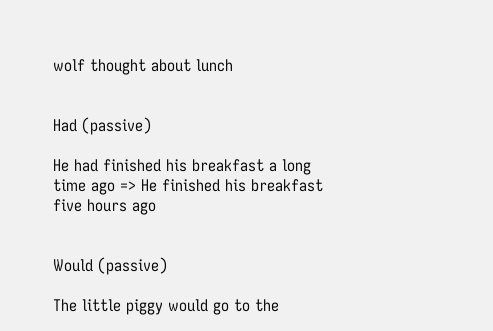wolf thought about lunch


Had (passive)

He had finished his breakfast a long time ago => He finished his breakfast five hours ago


Would (passive)

The little piggy would go to the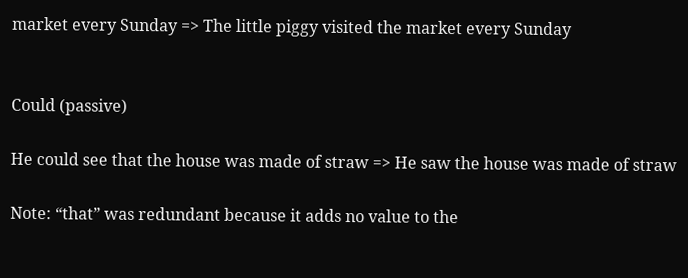market every Sunday => The little piggy visited the market every Sunday


Could (passive)

He could see that the house was made of straw => He saw the house was made of straw

Note: “that” was redundant because it adds no value to the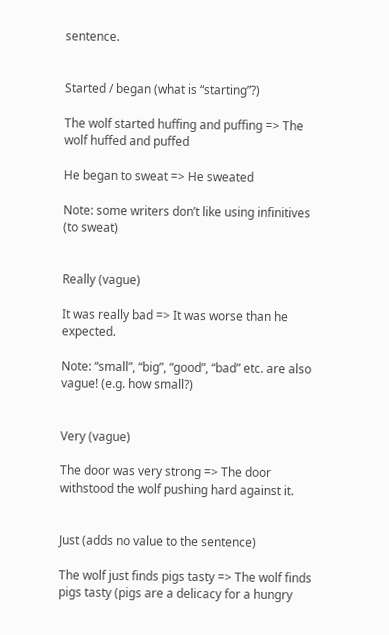sentence.


Started / began (what is “starting”?)

The wolf started huffing and puffing => The wolf huffed and puffed

He began to sweat => He sweated

Note: some writers don’t like using infinitives (to sweat)


Really (vague)

It was really bad => It was worse than he expected.

Note: “small”, “big”, “good”, “bad” etc. are also vague! (e.g. how small?)


Very (vague)

The door was very strong => The door withstood the wolf pushing hard against it.


Just (adds no value to the sentence)

The wolf just finds pigs tasty => The wolf finds pigs tasty (pigs are a delicacy for a hungry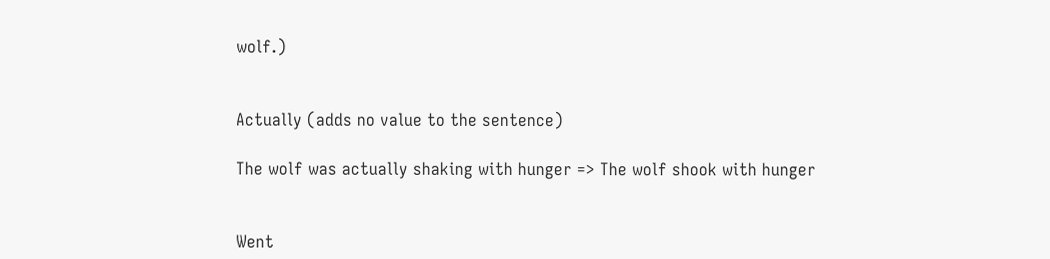wolf.)


Actually (adds no value to the sentence)

The wolf was actually shaking with hunger => The wolf shook with hunger


Went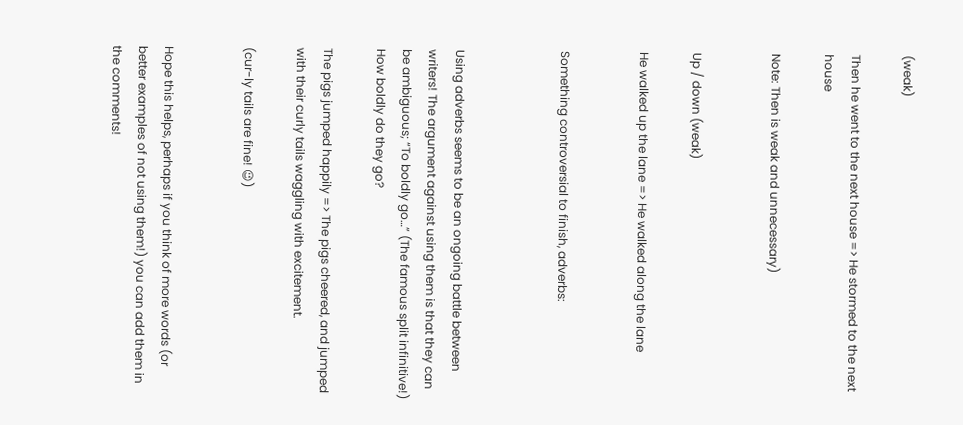(weak)

Then he went to the next house => He stormed to the next house

Note: Then is weak and unnecessary)


Up / down (weak)

He walked up the lane => He walked along the lane


Something controversial to finish, adverbs:



Using adverbs seems to be an ongoing battle between writers! The argument against using them is that they can be ambiguous; “To boldly go…” (The famous split infinitive!) How boldly do they go?

The pigs jumped happily => The pigs cheered, and jumped with their curly tails waggling with excitement.

(cur-ly tails are fine! 😉)


Hope this helps, perhaps if you think of more words (or better examples of not using them!) you can add them in the comments!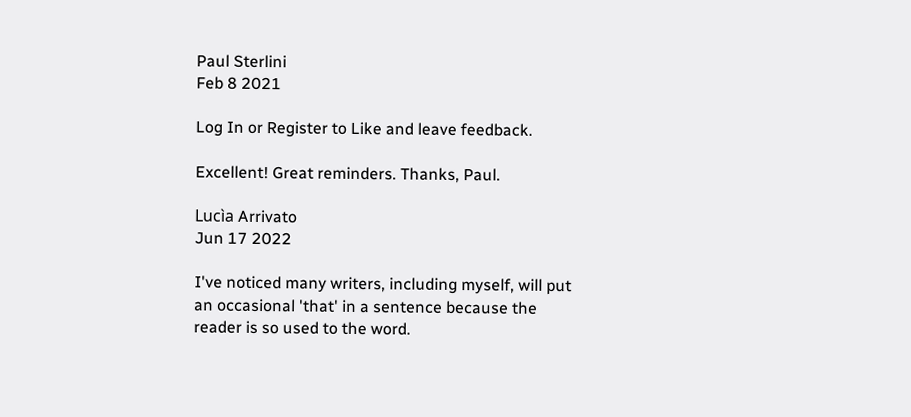Paul Sterlini
Feb 8 2021

Log In or Register to Like and leave feedback.

Excellent! Great reminders. Thanks, Paul.

Lucìa Arrivato
Jun 17 2022

I've noticed many writers, including myself, will put an occasional 'that' in a sentence because the reader is so used to the word.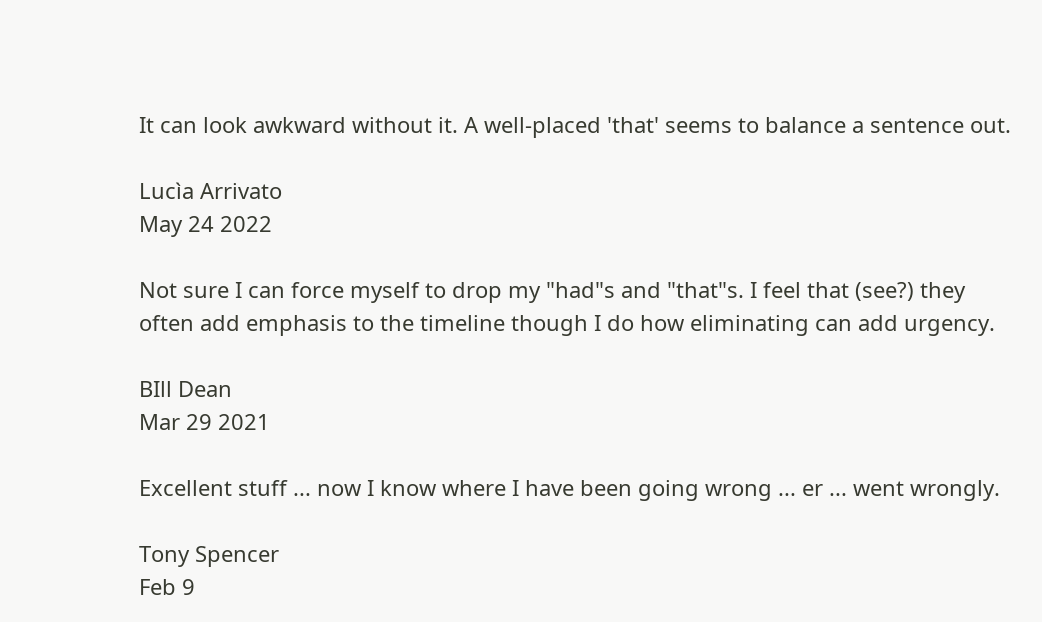It can look awkward without it. A well-placed 'that' seems to balance a sentence out.

Lucìa Arrivato
May 24 2022

Not sure I can force myself to drop my "had"s and "that"s. I feel that (see?) they often add emphasis to the timeline though I do how eliminating can add urgency.

BIll Dean
Mar 29 2021

Excellent stuff ... now I know where I have been going wrong ... er ... went wrongly.

Tony Spencer
Feb 9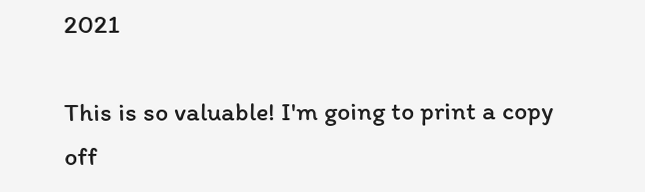2021

This is so valuable! I'm going to print a copy off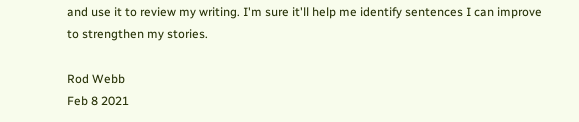and use it to review my writing. I'm sure it'll help me identify sentences I can improve to strengthen my stories.

Rod Webb
Feb 8 2021